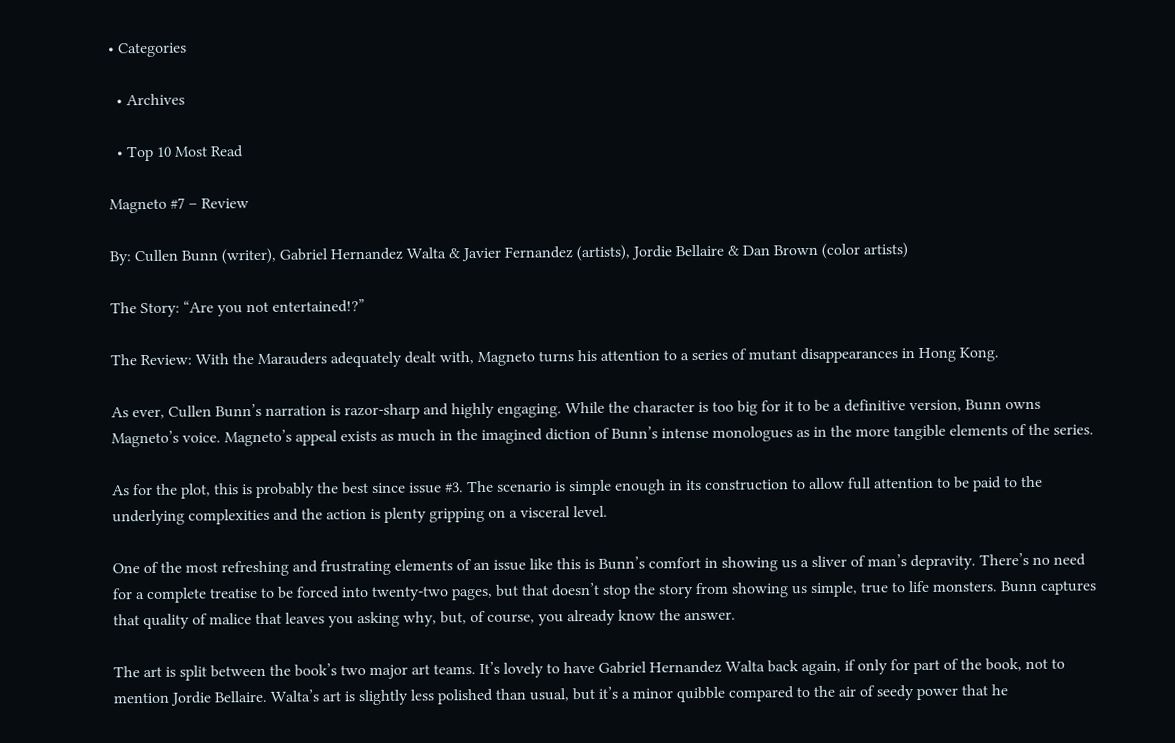• Categories

  • Archives

  • Top 10 Most Read

Magneto #7 – Review

By: Cullen Bunn (writer), Gabriel Hernandez Walta & Javier Fernandez (artists), Jordie Bellaire & Dan Brown (color artists)

The Story: “Are you not entertained!?”

The Review: With the Marauders adequately dealt with, Magneto turns his attention to a series of mutant disappearances in Hong Kong.

As ever, Cullen Bunn’s narration is razor-sharp and highly engaging. While the character is too big for it to be a definitive version, Bunn owns Magneto’s voice. Magneto’s appeal exists as much in the imagined diction of Bunn’s intense monologues as in the more tangible elements of the series.

As for the plot, this is probably the best since issue #3. The scenario is simple enough in its construction to allow full attention to be paid to the underlying complexities and the action is plenty gripping on a visceral level.

One of the most refreshing and frustrating elements of an issue like this is Bunn’s comfort in showing us a sliver of man’s depravity. There’s no need for a complete treatise to be forced into twenty-two pages, but that doesn’t stop the story from showing us simple, true to life monsters. Bunn captures that quality of malice that leaves you asking why, but, of course, you already know the answer.

The art is split between the book’s two major art teams. It’s lovely to have Gabriel Hernandez Walta back again, if only for part of the book, not to mention Jordie Bellaire. Walta’s art is slightly less polished than usual, but it’s a minor quibble compared to the air of seedy power that he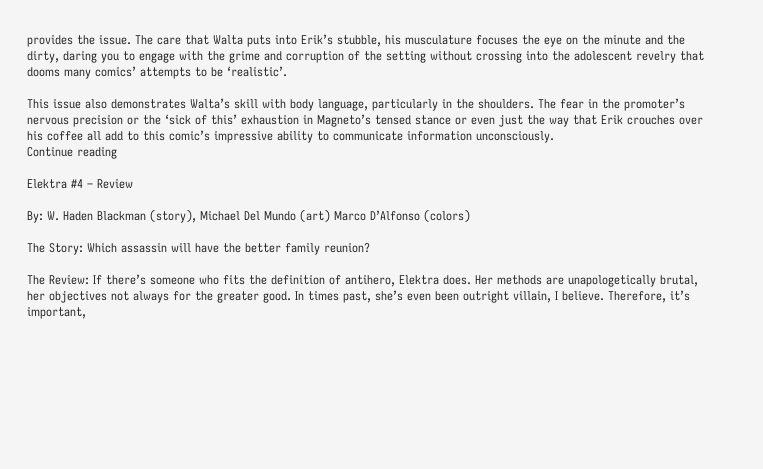provides the issue. The care that Walta puts into Erik’s stubble, his musculature focuses the eye on the minute and the dirty, daring you to engage with the grime and corruption of the setting without crossing into the adolescent revelry that dooms many comics’ attempts to be ‘realistic’.

This issue also demonstrates Walta’s skill with body language, particularly in the shoulders. The fear in the promoter’s nervous precision or the ‘sick of this’ exhaustion in Magneto’s tensed stance or even just the way that Erik crouches over his coffee all add to this comic’s impressive ability to communicate information unconsciously.
Continue reading

Elektra #4 – Review

By: W. Haden Blackman (story), Michael Del Mundo (art) Marco D’Alfonso (colors)

The Story: Which assassin will have the better family reunion?

The Review: If there’s someone who fits the definition of antihero, Elektra does. Her methods are unapologetically brutal, her objectives not always for the greater good. In times past, she’s even been outright villain, I believe. Therefore, it’s important,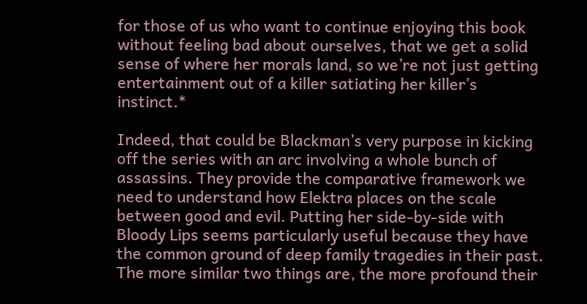for those of us who want to continue enjoying this book without feeling bad about ourselves, that we get a solid sense of where her morals land, so we’re not just getting entertainment out of a killer satiating her killer’s instinct.*

Indeed, that could be Blackman’s very purpose in kicking off the series with an arc involving a whole bunch of assassins. They provide the comparative framework we need to understand how Elektra places on the scale between good and evil. Putting her side-by-side with Bloody Lips seems particularly useful because they have the common ground of deep family tragedies in their past. The more similar two things are, the more profound their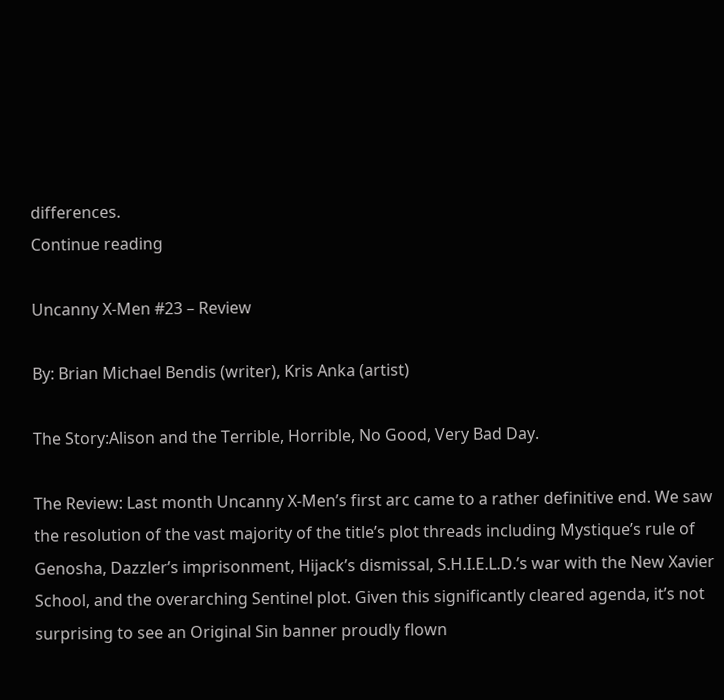differences.
Continue reading

Uncanny X-Men #23 – Review

By: Brian Michael Bendis (writer), Kris Anka (artist)

The Story:Alison and the Terrible, Horrible, No Good, Very Bad Day.

The Review: Last month Uncanny X-Men’s first arc came to a rather definitive end. We saw the resolution of the vast majority of the title’s plot threads including Mystique’s rule of Genosha, Dazzler’s imprisonment, Hijack’s dismissal, S.H.I.E.L.D.’s war with the New Xavier School, and the overarching Sentinel plot. Given this significantly cleared agenda, it’s not surprising to see an Original Sin banner proudly flown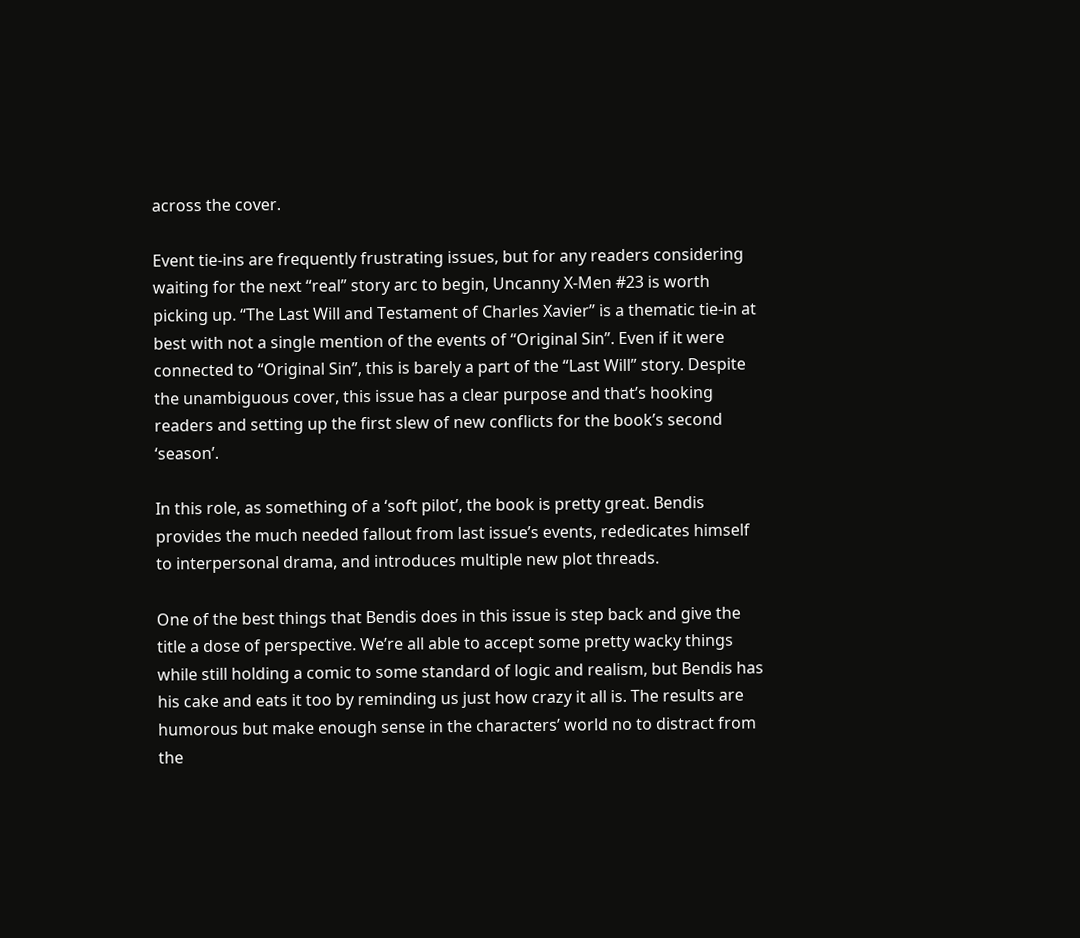across the cover.

Event tie-ins are frequently frustrating issues, but for any readers considering waiting for the next “real” story arc to begin, Uncanny X-Men #23 is worth picking up. “The Last Will and Testament of Charles Xavier” is a thematic tie-in at best with not a single mention of the events of “Original Sin”. Even if it were connected to “Original Sin”, this is barely a part of the “Last Will” story. Despite the unambiguous cover, this issue has a clear purpose and that’s hooking readers and setting up the first slew of new conflicts for the book’s second ‘season’.

In this role, as something of a ‘soft pilot’, the book is pretty great. Bendis provides the much needed fallout from last issue’s events, rededicates himself to interpersonal drama, and introduces multiple new plot threads.

One of the best things that Bendis does in this issue is step back and give the title a dose of perspective. We’re all able to accept some pretty wacky things while still holding a comic to some standard of logic and realism, but Bendis has his cake and eats it too by reminding us just how crazy it all is. The results are humorous but make enough sense in the characters’ world no to distract from the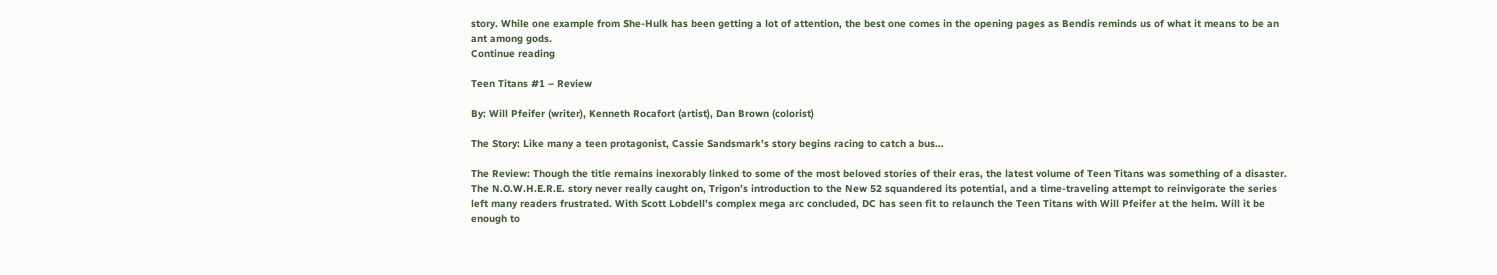story. While one example from She-Hulk has been getting a lot of attention, the best one comes in the opening pages as Bendis reminds us of what it means to be an ant among gods.
Continue reading

Teen Titans #1 – Review

By: Will Pfeifer (writer), Kenneth Rocafort (artist), Dan Brown (colorist)

The Story: Like many a teen protagonist, Cassie Sandsmark’s story begins racing to catch a bus…

The Review: Though the title remains inexorably linked to some of the most beloved stories of their eras, the latest volume of Teen Titans was something of a disaster. The N.O.W.H.E.R.E. story never really caught on, Trigon’s introduction to the New 52 squandered its potential, and a time-traveling attempt to reinvigorate the series left many readers frustrated. With Scott Lobdell’s complex mega arc concluded, DC has seen fit to relaunch the Teen Titans with Will Pfeifer at the helm. Will it be enough to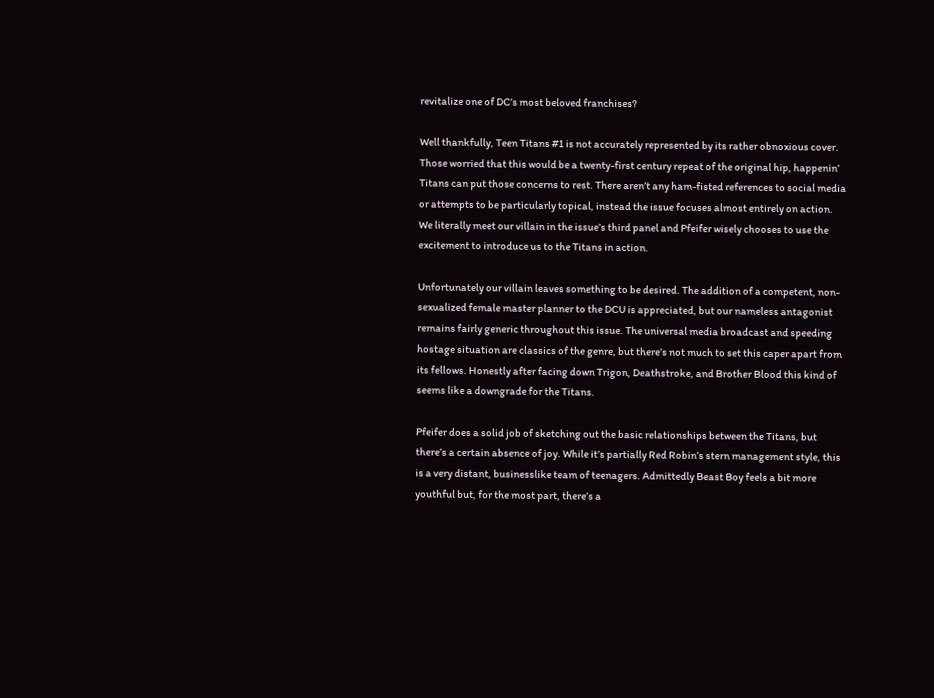revitalize one of DC’s most beloved franchises?

Well thankfully, Teen Titans #1 is not accurately represented by its rather obnoxious cover. Those worried that this would be a twenty-first century repeat of the original hip, happenin’ Titans can put those concerns to rest. There aren’t any ham-fisted references to social media or attempts to be particularly topical, instead the issue focuses almost entirely on action. We literally meet our villain in the issue’s third panel and Pfeifer wisely chooses to use the excitement to introduce us to the Titans in action.

Unfortunately our villain leaves something to be desired. The addition of a competent, non-sexualized female master planner to the DCU is appreciated, but our nameless antagonist remains fairly generic throughout this issue. The universal media broadcast and speeding hostage situation are classics of the genre, but there’s not much to set this caper apart from its fellows. Honestly after facing down Trigon, Deathstroke, and Brother Blood this kind of seems like a downgrade for the Titans.

Pfeifer does a solid job of sketching out the basic relationships between the Titans, but there’s a certain absence of joy. While it’s partially Red Robin’s stern management style, this is a very distant, businesslike team of teenagers. Admittedly Beast Boy feels a bit more youthful but, for the most part, there’s a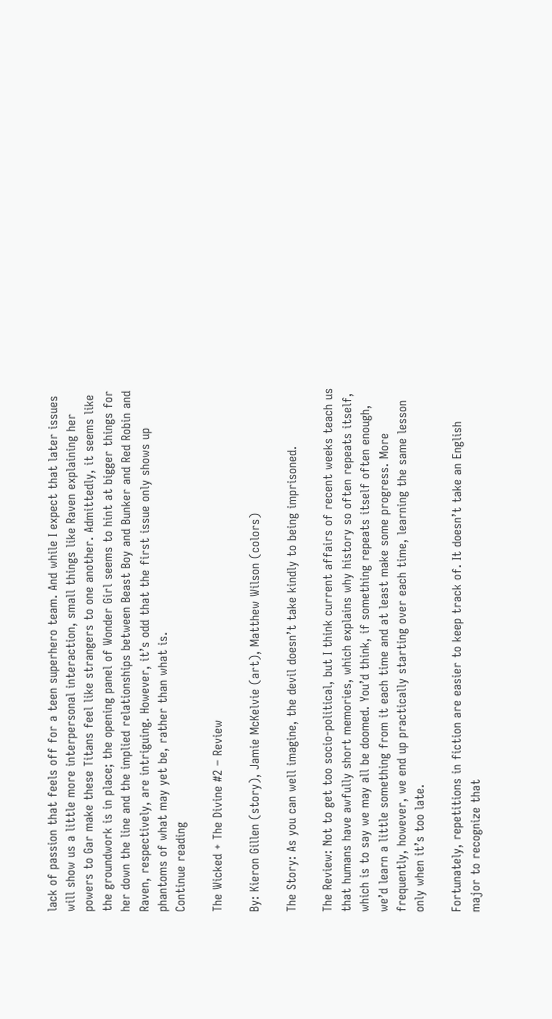lack of passion that feels off for a teen superhero team. And while I expect that later issues will show us a little more interpersonal interaction, small things like Raven explaining her powers to Gar make these Titans feel like strangers to one another. Admittedly, it seems like the groundwork is in place; the opening panel of Wonder Girl seems to hint at bigger things for her down the line and the implied relationships between Beast Boy and Bunker and Red Robin and Raven, respectively, are intriguing. However, it’s odd that the first issue only shows up phantoms of what may yet be, rather than what is.
Continue reading

The Wicked + The Divine #2 – Review

By: Kieron Gillen (story), Jamie McKelvie (art), Matthew Wilson (colors)

The Story: As you can well imagine, the devil doesn’t take kindly to being imprisoned.

The Review: Not to get too socio-political, but I think current affairs of recent weeks teach us that humans have awfully short memories, which explains why history so often repeats itself, which is to say we may all be doomed. You’d think, if something repeats itself often enough, we’d learn a little something from it each time and at least make some progress. More frequently, however, we end up practically starting over each time, learning the same lesson only when it’s too late.

Fortunately, repetitions in fiction are easier to keep track of. It doesn’t take an English major to recognize that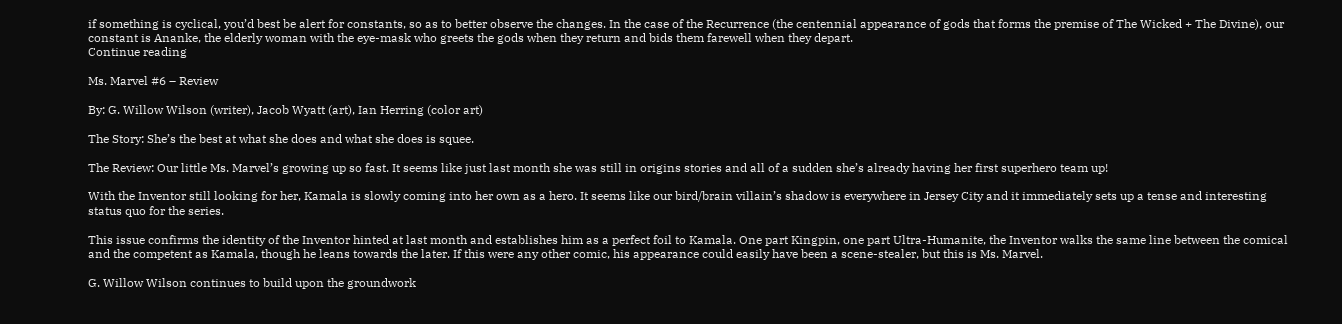if something is cyclical, you’d best be alert for constants, so as to better observe the changes. In the case of the Recurrence (the centennial appearance of gods that forms the premise of The Wicked + The Divine), our constant is Ananke, the elderly woman with the eye-mask who greets the gods when they return and bids them farewell when they depart.
Continue reading

Ms. Marvel #6 – Review

By: G. Willow Wilson (writer), Jacob Wyatt (art), Ian Herring (color art)

The Story: She’s the best at what she does and what she does is squee.

The Review: Our little Ms. Marvel’s growing up so fast. It seems like just last month she was still in origins stories and all of a sudden she’s already having her first superhero team up!

With the Inventor still looking for her, Kamala is slowly coming into her own as a hero. It seems like our bird/brain villain’s shadow is everywhere in Jersey City and it immediately sets up a tense and interesting status quo for the series.

This issue confirms the identity of the Inventor hinted at last month and establishes him as a perfect foil to Kamala. One part Kingpin, one part Ultra-Humanite, the Inventor walks the same line between the comical and the competent as Kamala, though he leans towards the later. If this were any other comic, his appearance could easily have been a scene-stealer, but this is Ms. Marvel.

G. Willow Wilson continues to build upon the groundwork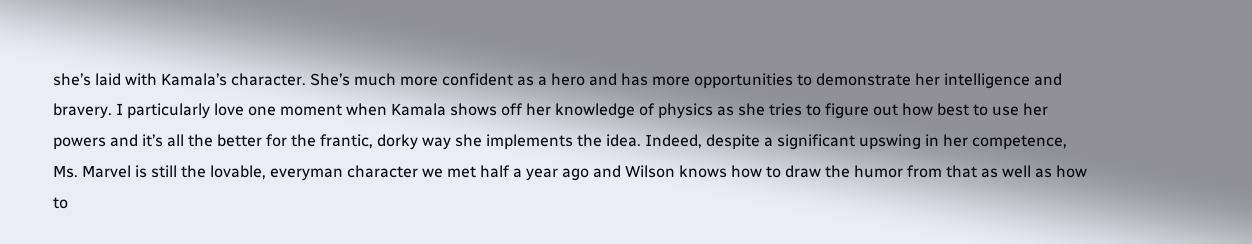she’s laid with Kamala’s character. She’s much more confident as a hero and has more opportunities to demonstrate her intelligence and bravery. I particularly love one moment when Kamala shows off her knowledge of physics as she tries to figure out how best to use her powers and it’s all the better for the frantic, dorky way she implements the idea. Indeed, despite a significant upswing in her competence, Ms. Marvel is still the lovable, everyman character we met half a year ago and Wilson knows how to draw the humor from that as well as how to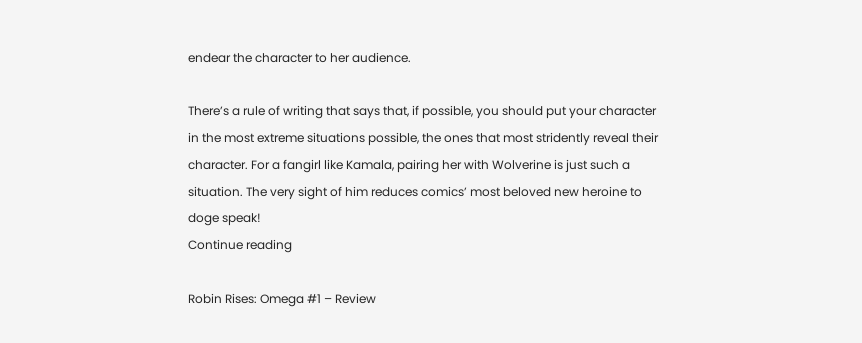endear the character to her audience.

There’s a rule of writing that says that, if possible, you should put your character in the most extreme situations possible, the ones that most stridently reveal their character. For a fangirl like Kamala, pairing her with Wolverine is just such a situation. The very sight of him reduces comics’ most beloved new heroine to doge speak!
Continue reading

Robin Rises: Omega #1 – Review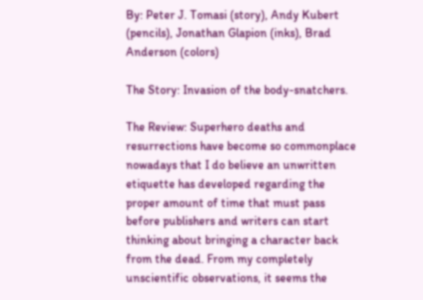By: Peter J. Tomasi (story), Andy Kubert (pencils), Jonathan Glapion (inks), Brad Anderson (colors)

The Story: Invasion of the body-snatchers.

The Review: Superhero deaths and resurrections have become so commonplace nowadays that I do believe an unwritten etiquette has developed regarding the proper amount of time that must pass before publishers and writers can start thinking about bringing a character back from the dead. From my completely unscientific observations, it seems the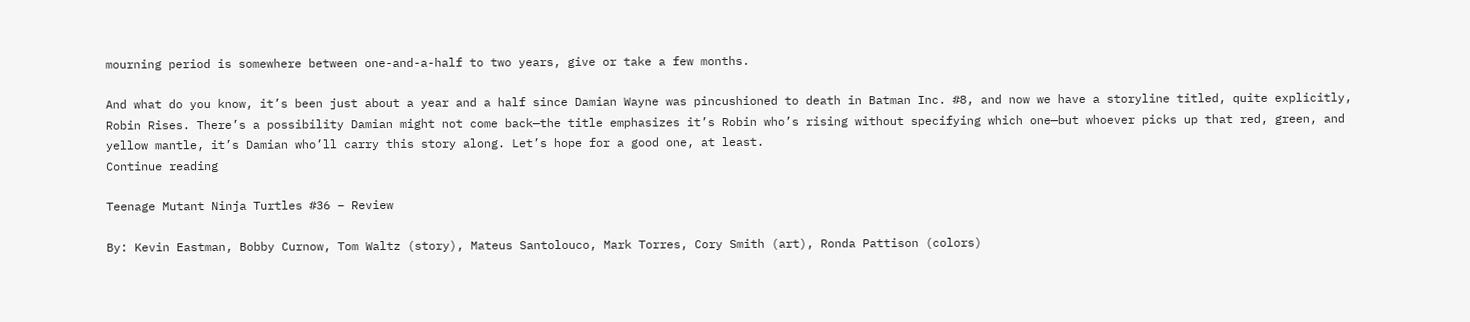mourning period is somewhere between one-and-a-half to two years, give or take a few months.

And what do you know, it’s been just about a year and a half since Damian Wayne was pincushioned to death in Batman Inc. #8, and now we have a storyline titled, quite explicitly, Robin Rises. There’s a possibility Damian might not come back—the title emphasizes it’s Robin who’s rising without specifying which one—but whoever picks up that red, green, and yellow mantle, it’s Damian who’ll carry this story along. Let’s hope for a good one, at least.
Continue reading

Teenage Mutant Ninja Turtles #36 – Review

By: Kevin Eastman, Bobby Curnow, Tom Waltz (story), Mateus Santolouco, Mark Torres, Cory Smith (art), Ronda Pattison (colors)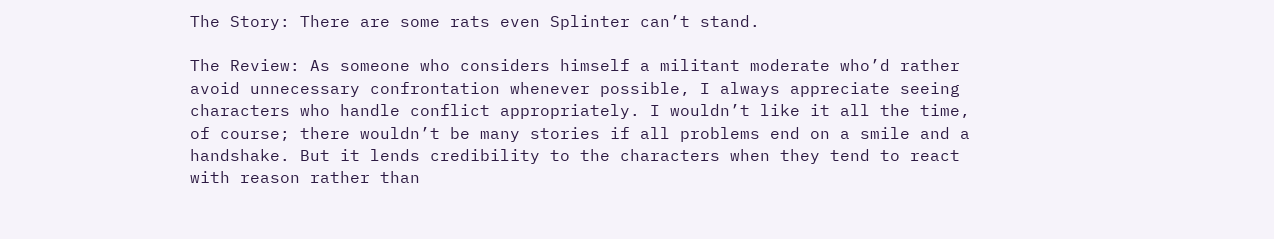The Story: There are some rats even Splinter can’t stand.

The Review: As someone who considers himself a militant moderate who’d rather avoid unnecessary confrontation whenever possible, I always appreciate seeing characters who handle conflict appropriately. I wouldn’t like it all the time, of course; there wouldn’t be many stories if all problems end on a smile and a handshake. But it lends credibility to the characters when they tend to react with reason rather than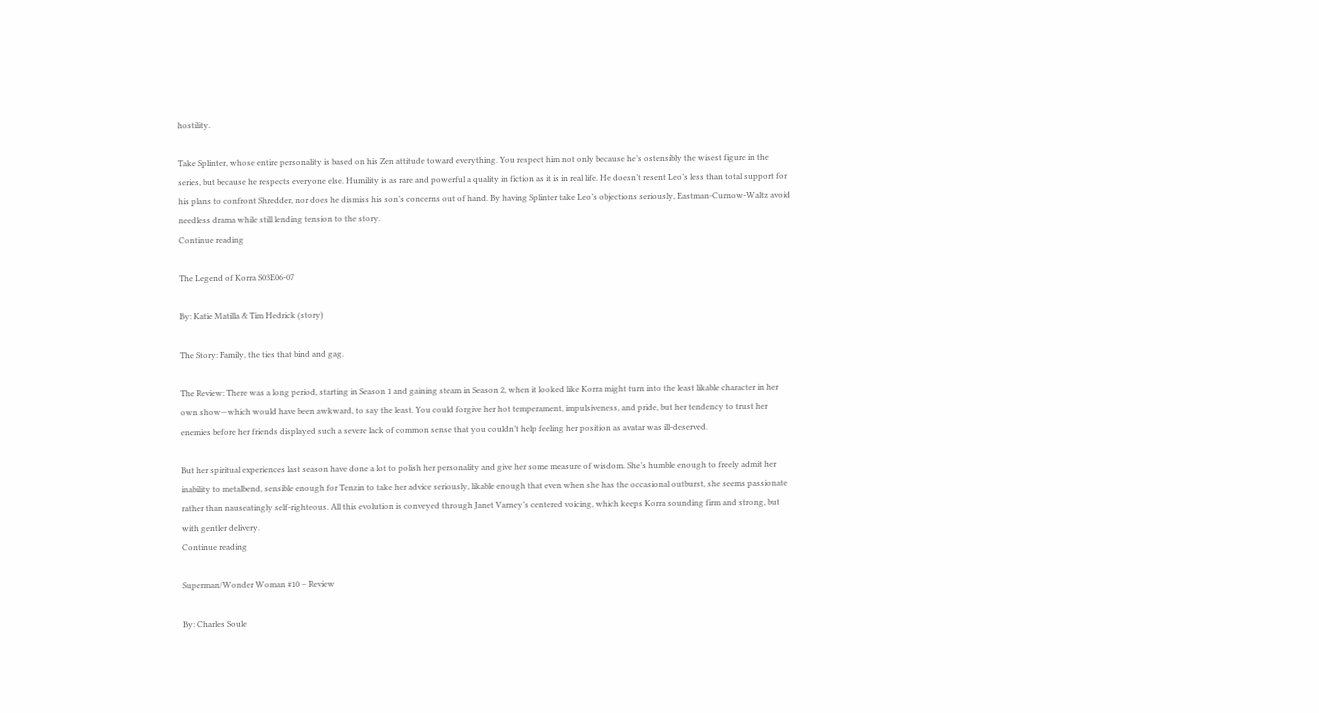hostility.

Take Splinter, whose entire personality is based on his Zen attitude toward everything. You respect him not only because he’s ostensibly the wisest figure in the series, but because he respects everyone else. Humility is as rare and powerful a quality in fiction as it is in real life. He doesn’t resent Leo’s less than total support for his plans to confront Shredder, nor does he dismiss his son’s concerns out of hand. By having Splinter take Leo’s objections seriously, Eastman-Curnow-Waltz avoid needless drama while still lending tension to the story.
Continue reading

The Legend of Korra S03E06-07

By: Katie Matilla & Tim Hedrick (story)

The Story: Family, the ties that bind and gag.

The Review: There was a long period, starting in Season 1 and gaining steam in Season 2, when it looked like Korra might turn into the least likable character in her own show—which would have been awkward, to say the least. You could forgive her hot temperament, impulsiveness, and pride, but her tendency to trust her enemies before her friends displayed such a severe lack of common sense that you couldn’t help feeling her position as avatar was ill-deserved.

But her spiritual experiences last season have done a lot to polish her personality and give her some measure of wisdom. She’s humble enough to freely admit her inability to metalbend, sensible enough for Tenzin to take her advice seriously, likable enough that even when she has the occasional outburst, she seems passionate rather than nauseatingly self-righteous. All this evolution is conveyed through Janet Varney’s centered voicing, which keeps Korra sounding firm and strong, but with gentler delivery.
Continue reading

Superman/Wonder Woman #10 – Review

By: Charles Soule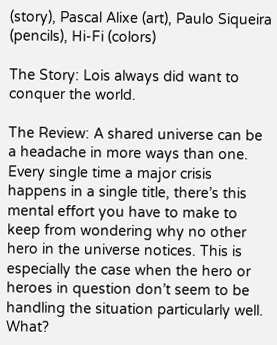(story), Pascal Alixe (art), Paulo Siqueira (pencils), Hi-Fi (colors)

The Story: Lois always did want to conquer the world.

The Review: A shared universe can be a headache in more ways than one. Every single time a major crisis happens in a single title, there’s this mental effort you have to make to keep from wondering why no other hero in the universe notices. This is especially the case when the hero or heroes in question don’t seem to be handling the situation particularly well. What?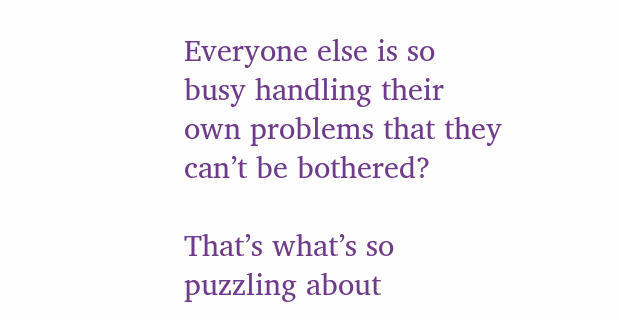Everyone else is so busy handling their own problems that they can’t be bothered?

That’s what’s so puzzling about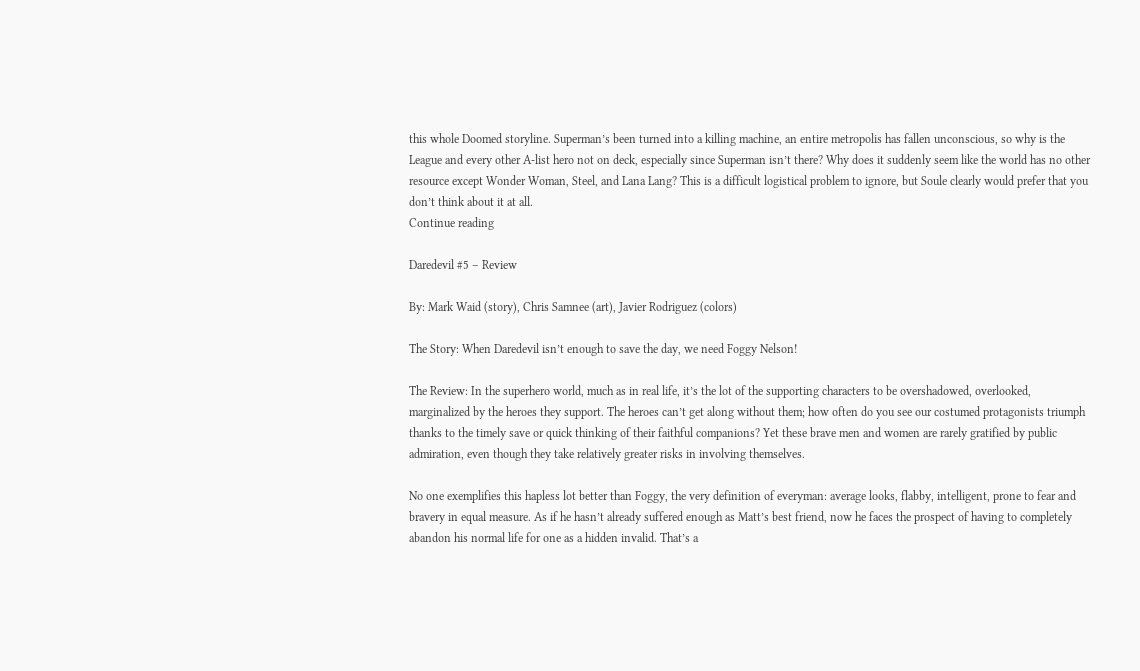this whole Doomed storyline. Superman’s been turned into a killing machine, an entire metropolis has fallen unconscious, so why is the League and every other A-list hero not on deck, especially since Superman isn’t there? Why does it suddenly seem like the world has no other resource except Wonder Woman, Steel, and Lana Lang? This is a difficult logistical problem to ignore, but Soule clearly would prefer that you don’t think about it at all.
Continue reading

Daredevil #5 – Review

By: Mark Waid (story), Chris Samnee (art), Javier Rodriguez (colors)

The Story: When Daredevil isn’t enough to save the day, we need Foggy Nelson!

The Review: In the superhero world, much as in real life, it’s the lot of the supporting characters to be overshadowed, overlooked, marginalized by the heroes they support. The heroes can’t get along without them; how often do you see our costumed protagonists triumph thanks to the timely save or quick thinking of their faithful companions? Yet these brave men and women are rarely gratified by public admiration, even though they take relatively greater risks in involving themselves.

No one exemplifies this hapless lot better than Foggy, the very definition of everyman: average looks, flabby, intelligent, prone to fear and bravery in equal measure. As if he hasn’t already suffered enough as Matt’s best friend, now he faces the prospect of having to completely abandon his normal life for one as a hidden invalid. That’s a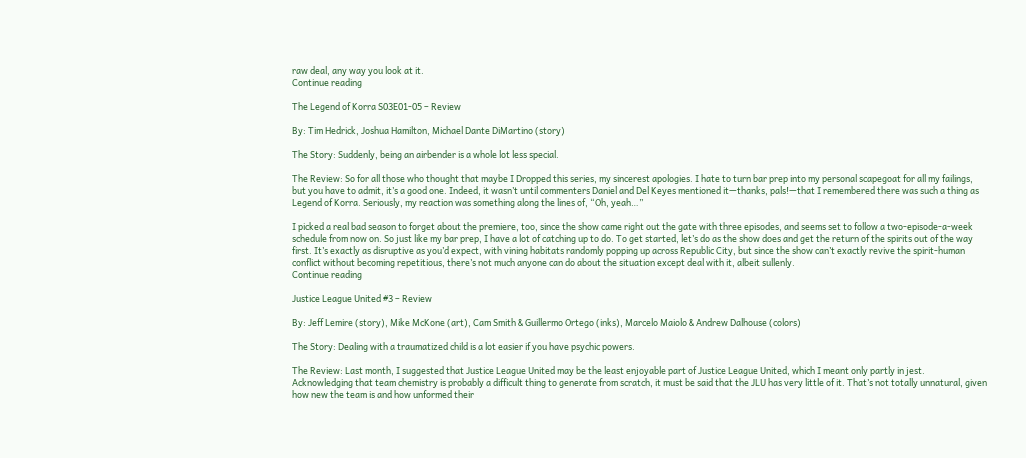raw deal, any way you look at it.
Continue reading

The Legend of Korra S03E01-05 – Review

By: Tim Hedrick, Joshua Hamilton, Michael Dante DiMartino (story)

The Story: Suddenly, being an airbender is a whole lot less special.

The Review: So for all those who thought that maybe I Dropped this series, my sincerest apologies. I hate to turn bar prep into my personal scapegoat for all my failings, but you have to admit, it’s a good one. Indeed, it wasn’t until commenters Daniel and Del Keyes mentioned it—thanks, pals!—that I remembered there was such a thing as Legend of Korra. Seriously, my reaction was something along the lines of, “Oh, yeah…”

I picked a real bad season to forget about the premiere, too, since the show came right out the gate with three episodes, and seems set to follow a two-episode-a-week schedule from now on. So just like my bar prep, I have a lot of catching up to do. To get started, let’s do as the show does and get the return of the spirits out of the way first. It’s exactly as disruptive as you’d expect, with vining habitats randomly popping up across Republic City, but since the show can’t exactly revive the spirit-human conflict without becoming repetitious, there’s not much anyone can do about the situation except deal with it, albeit sullenly.
Continue reading

Justice League United #3 – Review

By: Jeff Lemire (story), Mike McKone (art), Cam Smith & Guillermo Ortego (inks), Marcelo Maiolo & Andrew Dalhouse (colors)

The Story: Dealing with a traumatized child is a lot easier if you have psychic powers.

The Review: Last month, I suggested that Justice League United may be the least enjoyable part of Justice League United, which I meant only partly in jest. Acknowledging that team chemistry is probably a difficult thing to generate from scratch, it must be said that the JLU has very little of it. That’s not totally unnatural, given how new the team is and how unformed their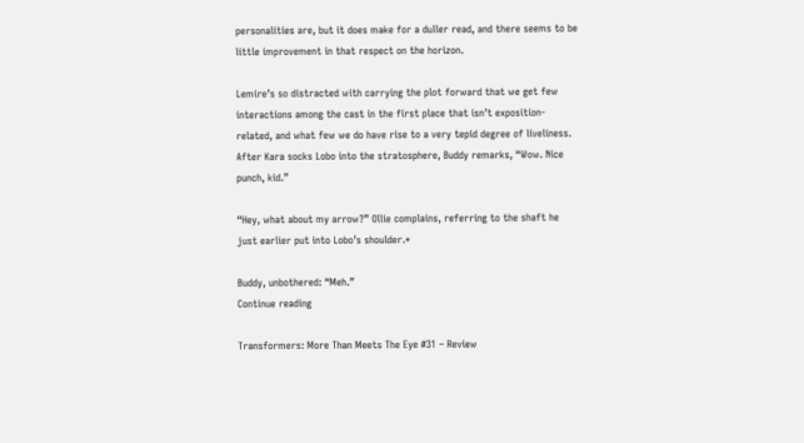personalities are, but it does make for a duller read, and there seems to be little improvement in that respect on the horizon.

Lemire’s so distracted with carrying the plot forward that we get few interactions among the cast in the first place that isn’t exposition-related, and what few we do have rise to a very tepid degree of liveliness. After Kara socks Lobo into the stratosphere, Buddy remarks, “Wow. Nice punch, kid.”

“Hey, what about my arrow?” Ollie complains, referring to the shaft he just earlier put into Lobo’s shoulder.*

Buddy, unbothered: “Meh.”
Continue reading

Transformers: More Than Meets The Eye #31 – Review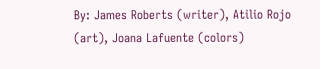By: James Roberts (writer), Atilio Rojo (art), Joana Lafuente (colors)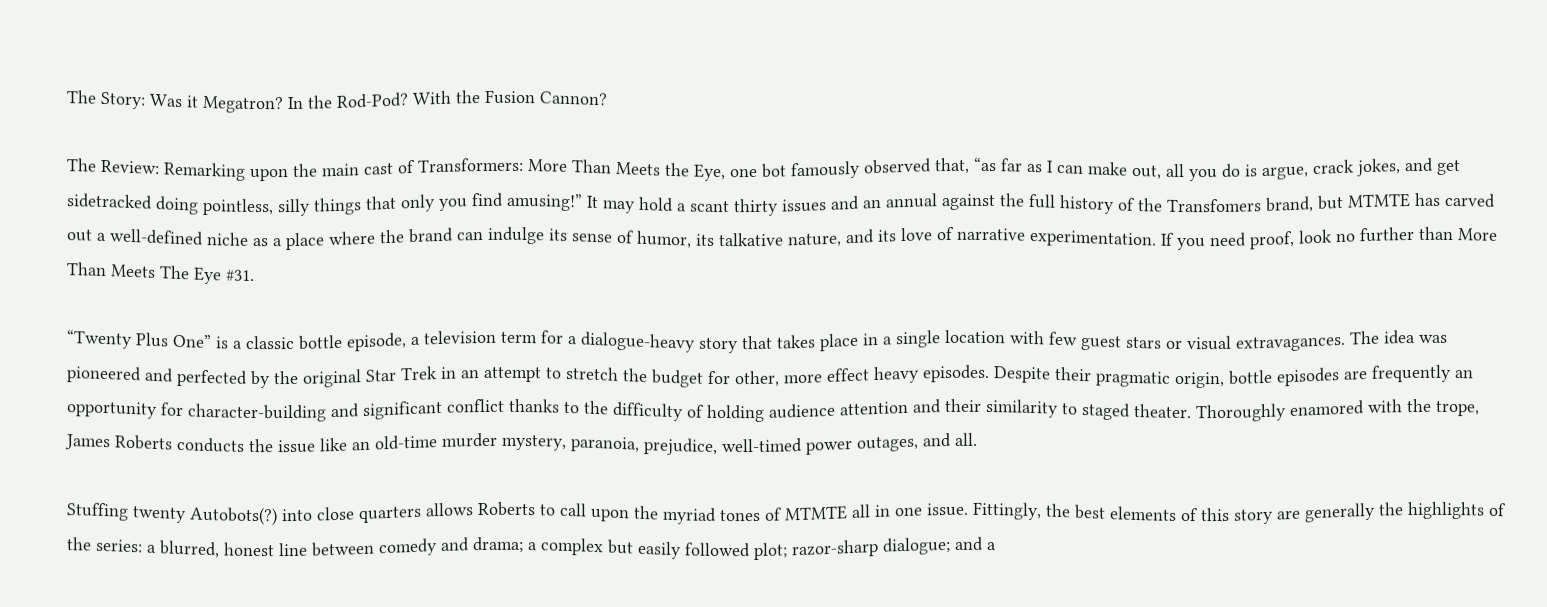The Story: Was it Megatron? In the Rod-Pod? With the Fusion Cannon?

The Review: Remarking upon the main cast of Transformers: More Than Meets the Eye, one bot famously observed that, “as far as I can make out, all you do is argue, crack jokes, and get sidetracked doing pointless, silly things that only you find amusing!” It may hold a scant thirty issues and an annual against the full history of the Transfomers brand, but MTMTE has carved out a well-defined niche as a place where the brand can indulge its sense of humor, its talkative nature, and its love of narrative experimentation. If you need proof, look no further than More Than Meets The Eye #31.

“Twenty Plus One” is a classic bottle episode, a television term for a dialogue-heavy story that takes place in a single location with few guest stars or visual extravagances. The idea was pioneered and perfected by the original Star Trek in an attempt to stretch the budget for other, more effect heavy episodes. Despite their pragmatic origin, bottle episodes are frequently an opportunity for character-building and significant conflict thanks to the difficulty of holding audience attention and their similarity to staged theater. Thoroughly enamored with the trope, James Roberts conducts the issue like an old-time murder mystery, paranoia, prejudice, well-timed power outages, and all.

Stuffing twenty Autobots(?) into close quarters allows Roberts to call upon the myriad tones of MTMTE all in one issue. Fittingly, the best elements of this story are generally the highlights of the series: a blurred, honest line between comedy and drama; a complex but easily followed plot; razor-sharp dialogue; and a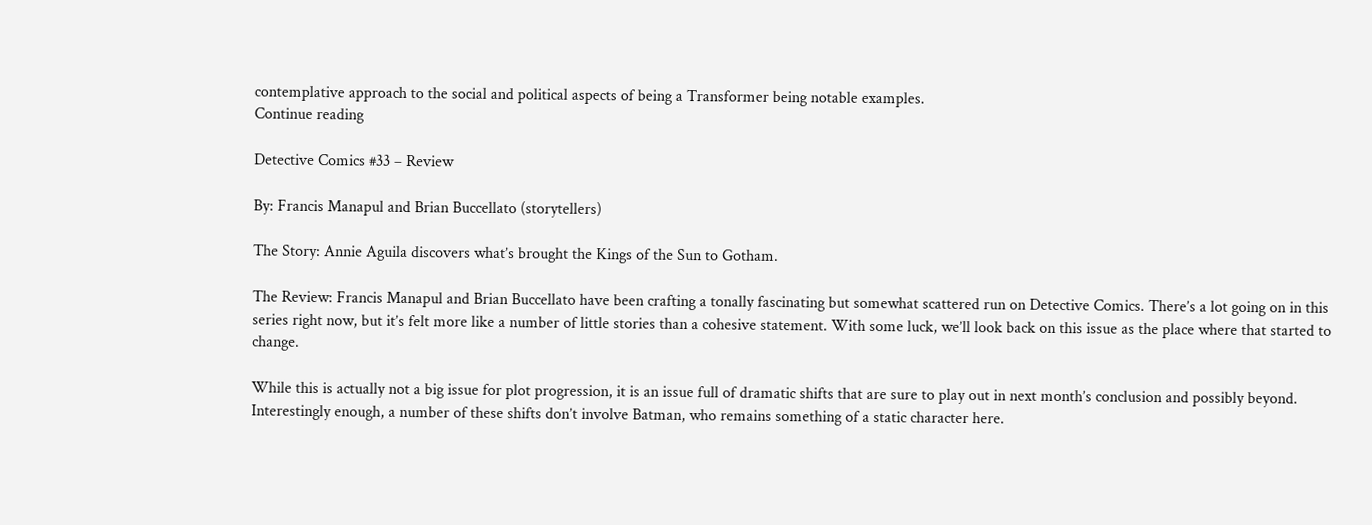contemplative approach to the social and political aspects of being a Transformer being notable examples.
Continue reading

Detective Comics #33 – Review

By: Francis Manapul and Brian Buccellato (storytellers)

The Story: Annie Aguila discovers what’s brought the Kings of the Sun to Gotham.

The Review: Francis Manapul and Brian Buccellato have been crafting a tonally fascinating but somewhat scattered run on Detective Comics. There’s a lot going on in this series right now, but it’s felt more like a number of little stories than a cohesive statement. With some luck, we’ll look back on this issue as the place where that started to change.

While this is actually not a big issue for plot progression, it is an issue full of dramatic shifts that are sure to play out in next month’s conclusion and possibly beyond. Interestingly enough, a number of these shifts don’t involve Batman, who remains something of a static character here.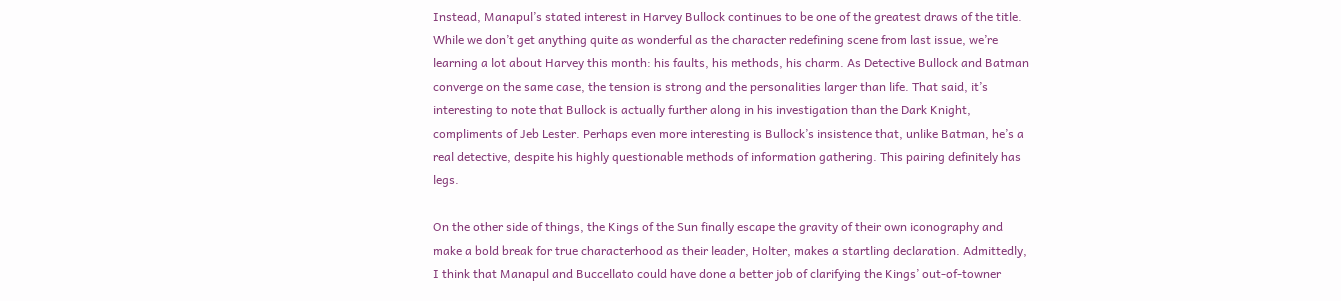Instead, Manapul’s stated interest in Harvey Bullock continues to be one of the greatest draws of the title. While we don’t get anything quite as wonderful as the character redefining scene from last issue, we’re learning a lot about Harvey this month: his faults, his methods, his charm. As Detective Bullock and Batman converge on the same case, the tension is strong and the personalities larger than life. That said, it’s interesting to note that Bullock is actually further along in his investigation than the Dark Knight, compliments of Jeb Lester. Perhaps even more interesting is Bullock’s insistence that, unlike Batman, he’s a real detective, despite his highly questionable methods of information gathering. This pairing definitely has legs.

On the other side of things, the Kings of the Sun finally escape the gravity of their own iconography and make a bold break for true characterhood as their leader, Holter, makes a startling declaration. Admittedly, I think that Manapul and Buccellato could have done a better job of clarifying the Kings’ out-of-towner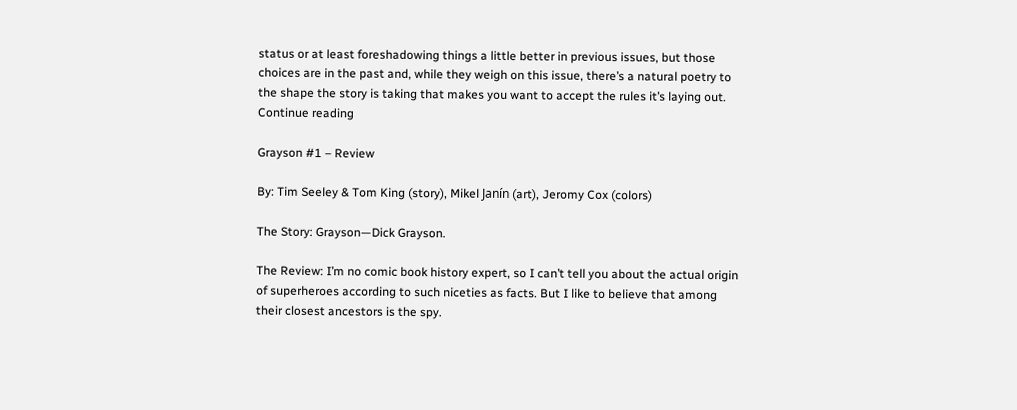status or at least foreshadowing things a little better in previous issues, but those choices are in the past and, while they weigh on this issue, there’s a natural poetry to the shape the story is taking that makes you want to accept the rules it’s laying out.
Continue reading

Grayson #1 – Review

By: Tim Seeley & Tom King (story), Mikel Janín (art), Jeromy Cox (colors)

The Story: Grayson—Dick Grayson.

The Review: I’m no comic book history expert, so I can’t tell you about the actual origin of superheroes according to such niceties as facts. But I like to believe that among their closest ancestors is the spy.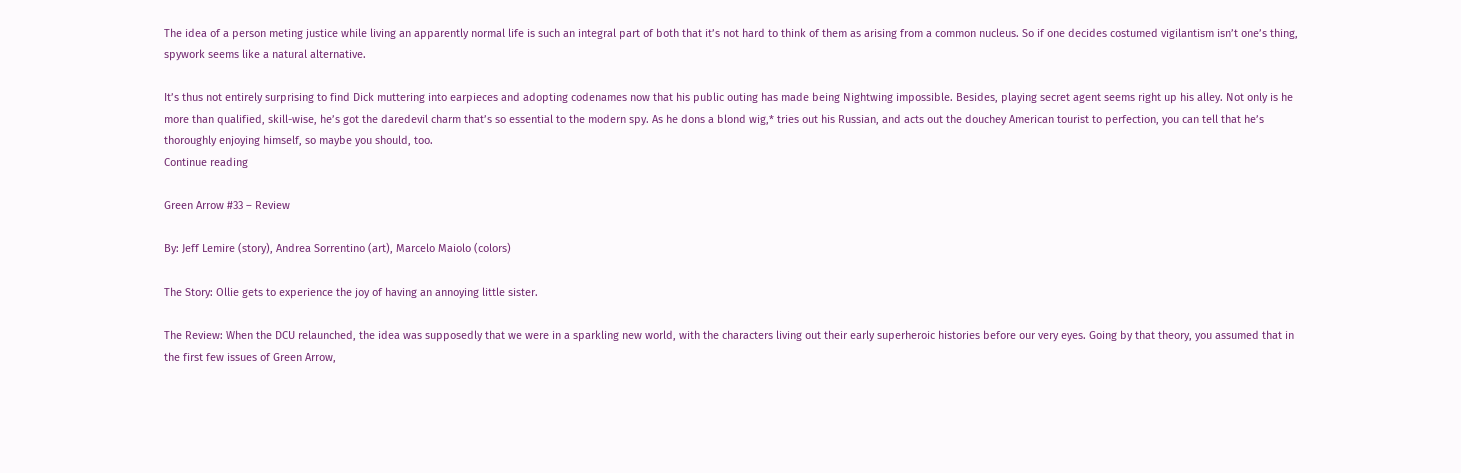The idea of a person meting justice while living an apparently normal life is such an integral part of both that it’s not hard to think of them as arising from a common nucleus. So if one decides costumed vigilantism isn’t one’s thing, spywork seems like a natural alternative.

It’s thus not entirely surprising to find Dick muttering into earpieces and adopting codenames now that his public outing has made being Nightwing impossible. Besides, playing secret agent seems right up his alley. Not only is he more than qualified, skill-wise, he’s got the daredevil charm that’s so essential to the modern spy. As he dons a blond wig,* tries out his Russian, and acts out the douchey American tourist to perfection, you can tell that he’s thoroughly enjoying himself, so maybe you should, too.
Continue reading

Green Arrow #33 – Review

By: Jeff Lemire (story), Andrea Sorrentino (art), Marcelo Maiolo (colors)

The Story: Ollie gets to experience the joy of having an annoying little sister.

The Review: When the DCU relaunched, the idea was supposedly that we were in a sparkling new world, with the characters living out their early superheroic histories before our very eyes. Going by that theory, you assumed that in the first few issues of Green Arrow,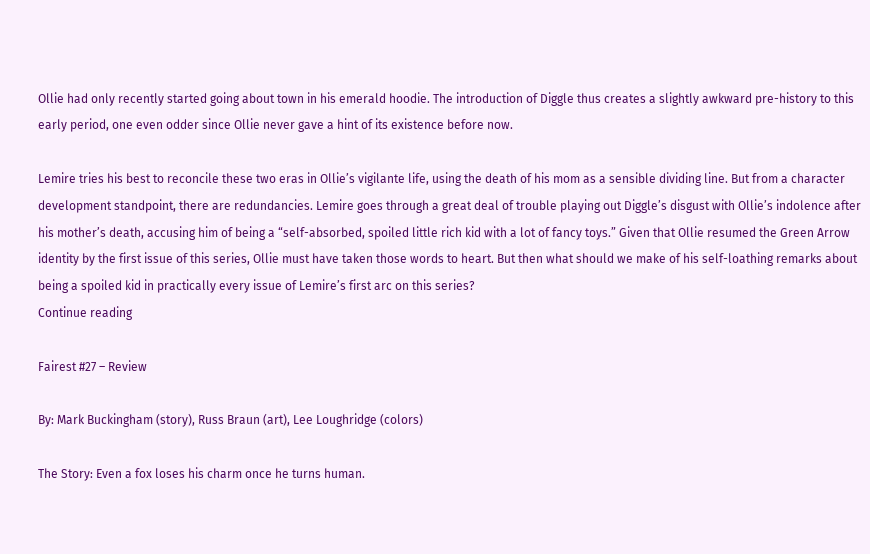Ollie had only recently started going about town in his emerald hoodie. The introduction of Diggle thus creates a slightly awkward pre-history to this early period, one even odder since Ollie never gave a hint of its existence before now.

Lemire tries his best to reconcile these two eras in Ollie’s vigilante life, using the death of his mom as a sensible dividing line. But from a character development standpoint, there are redundancies. Lemire goes through a great deal of trouble playing out Diggle’s disgust with Ollie’s indolence after his mother’s death, accusing him of being a “self-absorbed, spoiled little rich kid with a lot of fancy toys.” Given that Ollie resumed the Green Arrow identity by the first issue of this series, Ollie must have taken those words to heart. But then what should we make of his self-loathing remarks about being a spoiled kid in practically every issue of Lemire’s first arc on this series?
Continue reading

Fairest #27 – Review

By: Mark Buckingham (story), Russ Braun (art), Lee Loughridge (colors)

The Story: Even a fox loses his charm once he turns human.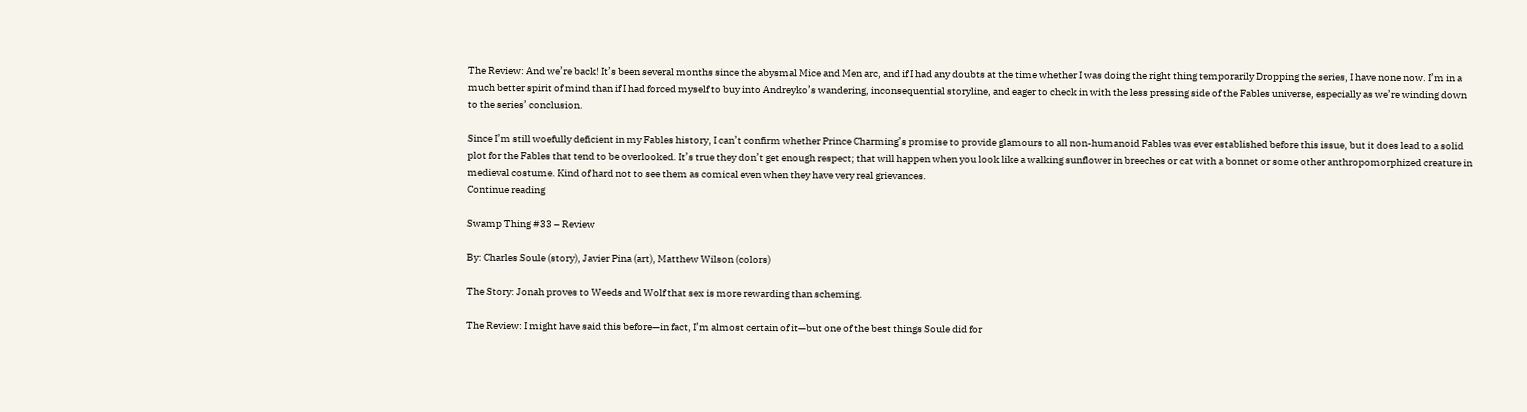The Review: And we’re back! It’s been several months since the abysmal Mice and Men arc, and if I had any doubts at the time whether I was doing the right thing temporarily Dropping the series, I have none now. I’m in a much better spirit of mind than if I had forced myself to buy into Andreyko’s wandering, inconsequential storyline, and eager to check in with the less pressing side of the Fables universe, especially as we’re winding down to the series’ conclusion.

Since I’m still woefully deficient in my Fables history, I can’t confirm whether Prince Charming’s promise to provide glamours to all non-humanoid Fables was ever established before this issue, but it does lead to a solid plot for the Fables that tend to be overlooked. It’s true they don’t get enough respect; that will happen when you look like a walking sunflower in breeches or cat with a bonnet or some other anthropomorphized creature in medieval costume. Kind of hard not to see them as comical even when they have very real grievances.
Continue reading

Swamp Thing #33 – Review

By: Charles Soule (story), Javier Pina (art), Matthew Wilson (colors)

The Story: Jonah proves to Weeds and Wolf that sex is more rewarding than scheming.

The Review: I might have said this before—in fact, I’m almost certain of it—but one of the best things Soule did for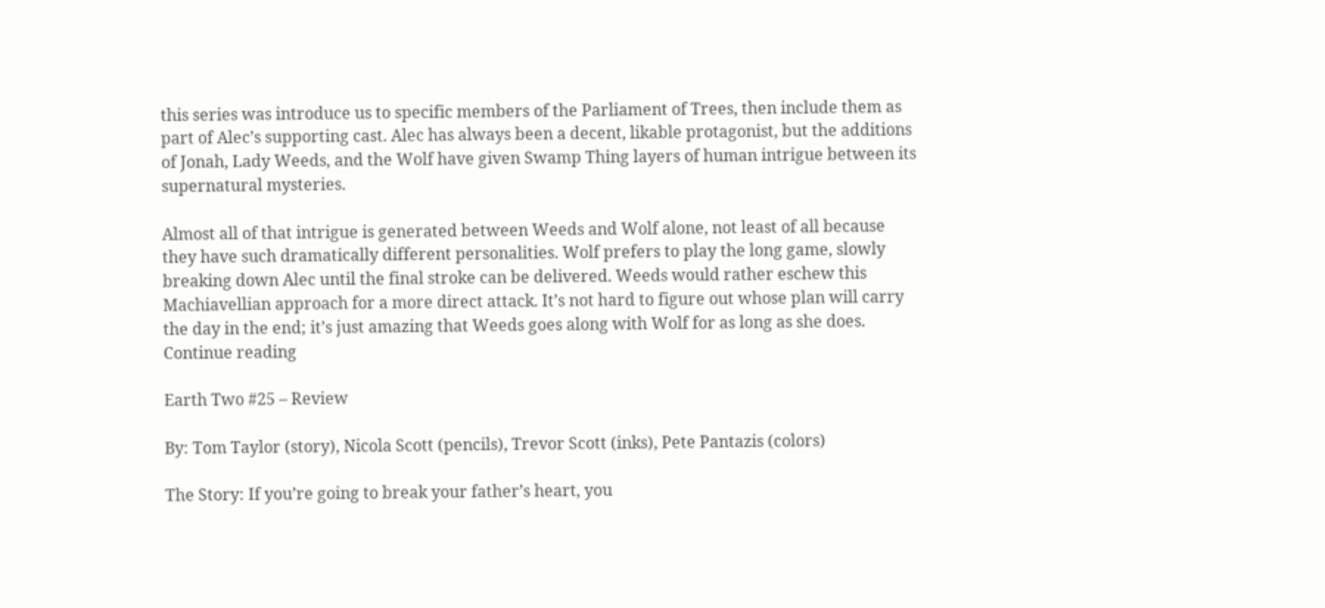this series was introduce us to specific members of the Parliament of Trees, then include them as part of Alec’s supporting cast. Alec has always been a decent, likable protagonist, but the additions of Jonah, Lady Weeds, and the Wolf have given Swamp Thing layers of human intrigue between its supernatural mysteries.

Almost all of that intrigue is generated between Weeds and Wolf alone, not least of all because they have such dramatically different personalities. Wolf prefers to play the long game, slowly breaking down Alec until the final stroke can be delivered. Weeds would rather eschew this Machiavellian approach for a more direct attack. It’s not hard to figure out whose plan will carry the day in the end; it’s just amazing that Weeds goes along with Wolf for as long as she does.
Continue reading

Earth Two #25 – Review

By: Tom Taylor (story), Nicola Scott (pencils), Trevor Scott (inks), Pete Pantazis (colors)

The Story: If you’re going to break your father’s heart, you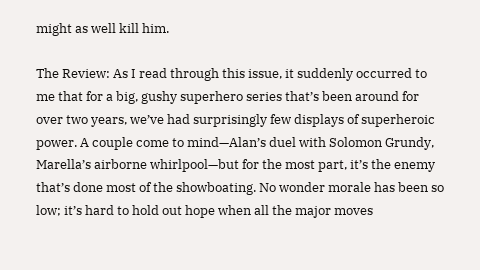might as well kill him.

The Review: As I read through this issue, it suddenly occurred to me that for a big, gushy superhero series that’s been around for over two years, we’ve had surprisingly few displays of superheroic power. A couple come to mind—Alan’s duel with Solomon Grundy, Marella’s airborne whirlpool—but for the most part, it’s the enemy that’s done most of the showboating. No wonder morale has been so low; it’s hard to hold out hope when all the major moves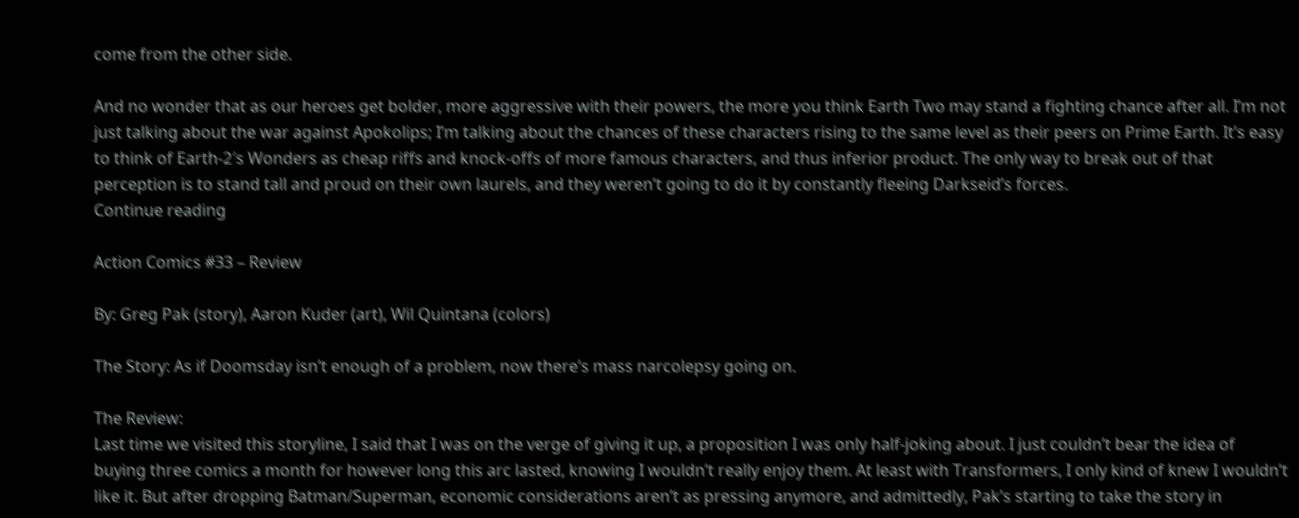come from the other side.

And no wonder that as our heroes get bolder, more aggressive with their powers, the more you think Earth Two may stand a fighting chance after all. I’m not just talking about the war against Apokolips; I’m talking about the chances of these characters rising to the same level as their peers on Prime Earth. It’s easy to think of Earth-2′s Wonders as cheap riffs and knock-offs of more famous characters, and thus inferior product. The only way to break out of that perception is to stand tall and proud on their own laurels, and they weren’t going to do it by constantly fleeing Darkseid’s forces.
Continue reading

Action Comics #33 – Review

By: Greg Pak (story), Aaron Kuder (art), Wil Quintana (colors)

The Story: As if Doomsday isn’t enough of a problem, now there’s mass narcolepsy going on.

The Review:
Last time we visited this storyline, I said that I was on the verge of giving it up, a proposition I was only half-joking about. I just couldn’t bear the idea of buying three comics a month for however long this arc lasted, knowing I wouldn’t really enjoy them. At least with Transformers, I only kind of knew I wouldn’t like it. But after dropping Batman/Superman, economic considerations aren’t as pressing anymore, and admittedly, Pak’s starting to take the story in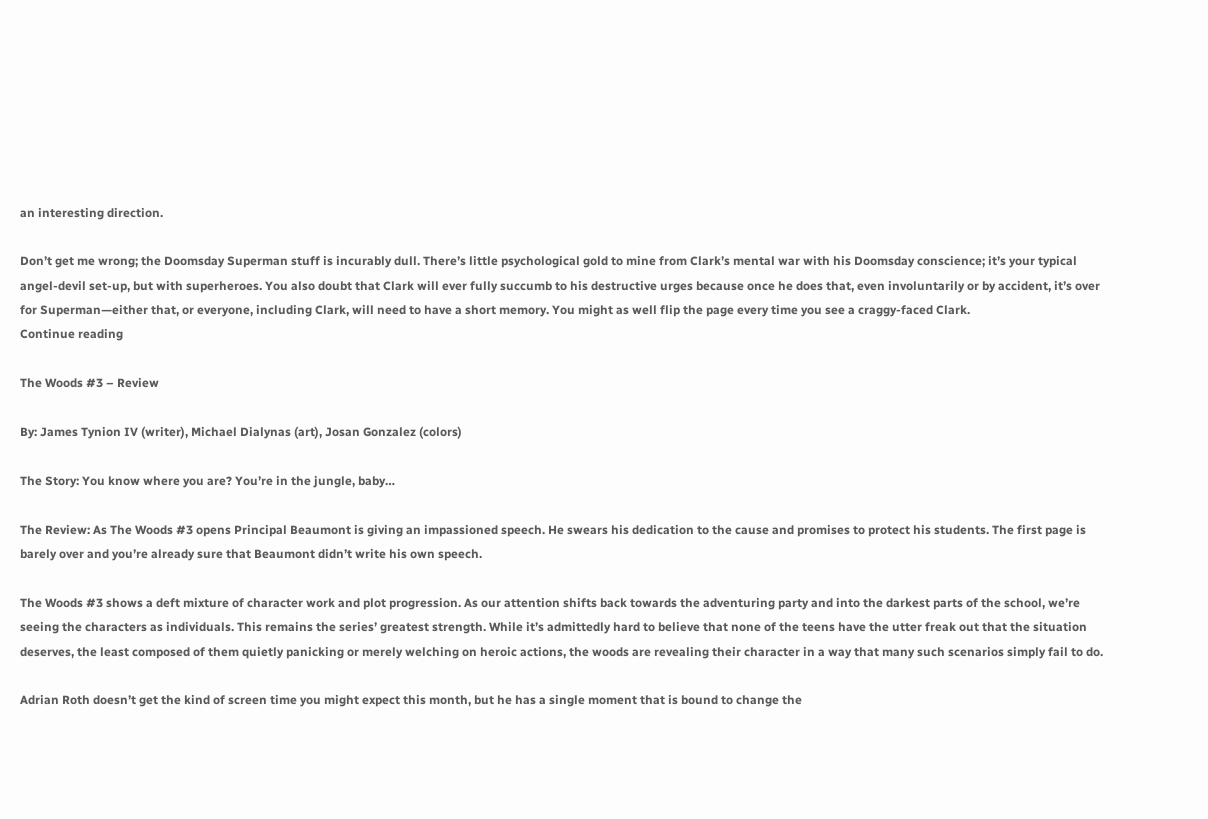an interesting direction.

Don’t get me wrong; the Doomsday Superman stuff is incurably dull. There’s little psychological gold to mine from Clark’s mental war with his Doomsday conscience; it’s your typical angel-devil set-up, but with superheroes. You also doubt that Clark will ever fully succumb to his destructive urges because once he does that, even involuntarily or by accident, it’s over for Superman—either that, or everyone, including Clark, will need to have a short memory. You might as well flip the page every time you see a craggy-faced Clark.
Continue reading

The Woods #3 – Review

By: James Tynion IV (writer), Michael Dialynas (art), Josan Gonzalez (colors)

The Story: You know where you are? You’re in the jungle, baby…

The Review: As The Woods #3 opens Principal Beaumont is giving an impassioned speech. He swears his dedication to the cause and promises to protect his students. The first page is barely over and you’re already sure that Beaumont didn’t write his own speech.

The Woods #3 shows a deft mixture of character work and plot progression. As our attention shifts back towards the adventuring party and into the darkest parts of the school, we’re seeing the characters as individuals. This remains the series’ greatest strength. While it’s admittedly hard to believe that none of the teens have the utter freak out that the situation deserves, the least composed of them quietly panicking or merely welching on heroic actions, the woods are revealing their character in a way that many such scenarios simply fail to do.

Adrian Roth doesn’t get the kind of screen time you might expect this month, but he has a single moment that is bound to change the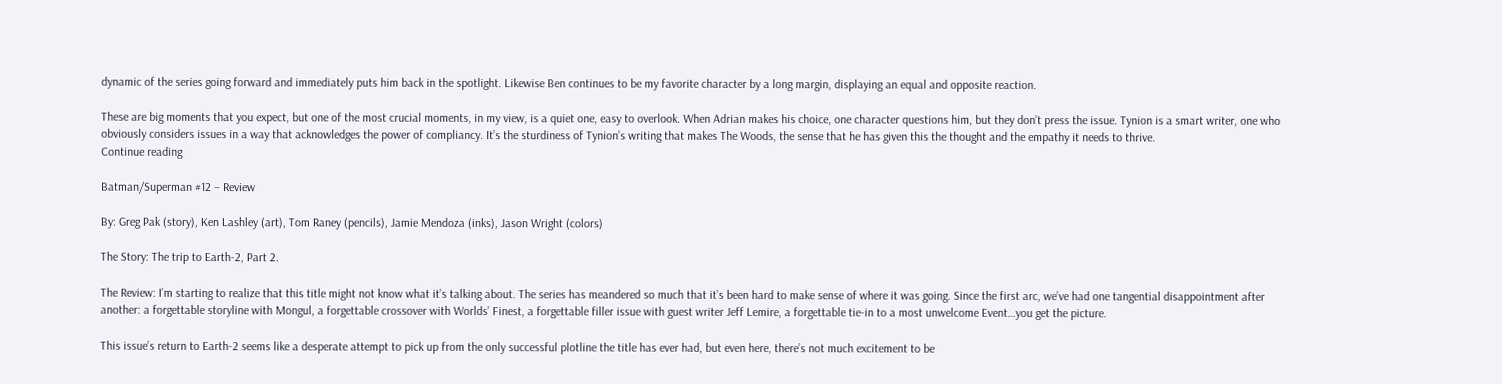dynamic of the series going forward and immediately puts him back in the spotlight. Likewise Ben continues to be my favorite character by a long margin, displaying an equal and opposite reaction.

These are big moments that you expect, but one of the most crucial moments, in my view, is a quiet one, easy to overlook. When Adrian makes his choice, one character questions him, but they don’t press the issue. Tynion is a smart writer, one who obviously considers issues in a way that acknowledges the power of compliancy. It’s the sturdiness of Tynion’s writing that makes The Woods, the sense that he has given this the thought and the empathy it needs to thrive.
Continue reading

Batman/Superman #12 – Review

By: Greg Pak (story), Ken Lashley (art), Tom Raney (pencils), Jamie Mendoza (inks), Jason Wright (colors)

The Story: The trip to Earth-2, Part 2.

The Review: I’m starting to realize that this title might not know what it’s talking about. The series has meandered so much that it’s been hard to make sense of where it was going. Since the first arc, we’ve had one tangential disappointment after another: a forgettable storyline with Mongul, a forgettable crossover with Worlds’ Finest, a forgettable filler issue with guest writer Jeff Lemire, a forgettable tie-in to a most unwelcome Event…you get the picture.

This issue’s return to Earth-2 seems like a desperate attempt to pick up from the only successful plotline the title has ever had, but even here, there’s not much excitement to be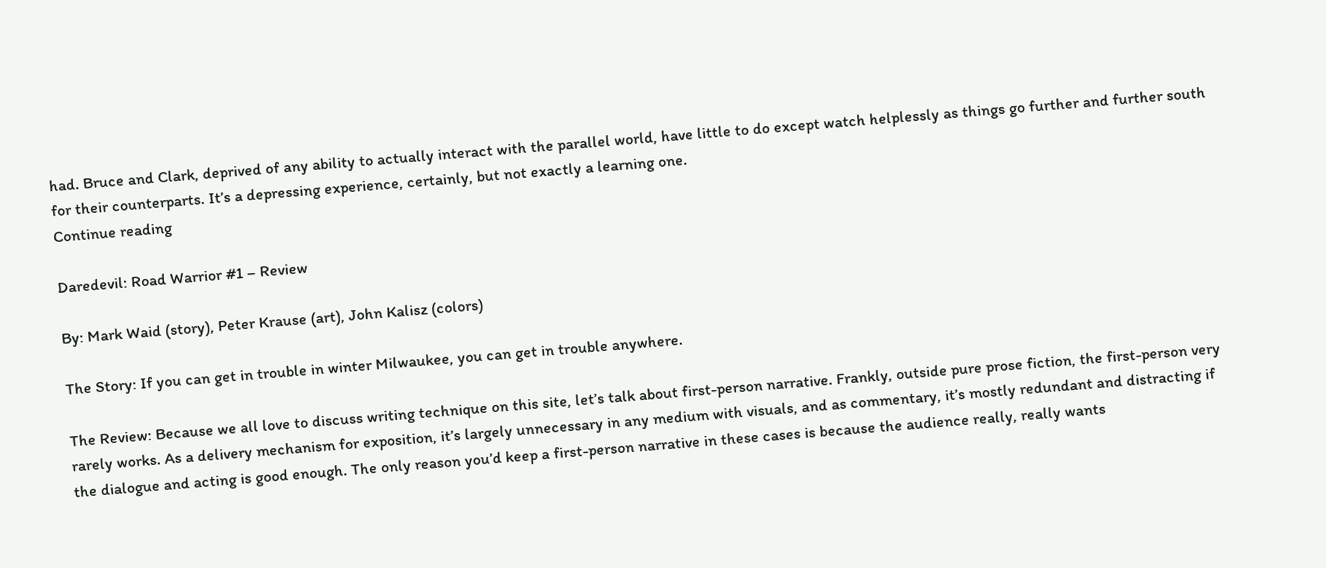had. Bruce and Clark, deprived of any ability to actually interact with the parallel world, have little to do except watch helplessly as things go further and further south for their counterparts. It’s a depressing experience, certainly, but not exactly a learning one.
Continue reading

Daredevil: Road Warrior #1 – Review

By: Mark Waid (story), Peter Krause (art), John Kalisz (colors)

The Story: If you can get in trouble in winter Milwaukee, you can get in trouble anywhere.

The Review: Because we all love to discuss writing technique on this site, let’s talk about first-person narrative. Frankly, outside pure prose fiction, the first-person very rarely works. As a delivery mechanism for exposition, it’s largely unnecessary in any medium with visuals, and as commentary, it’s mostly redundant and distracting if the dialogue and acting is good enough. The only reason you’d keep a first-person narrative in these cases is because the audience really, really wants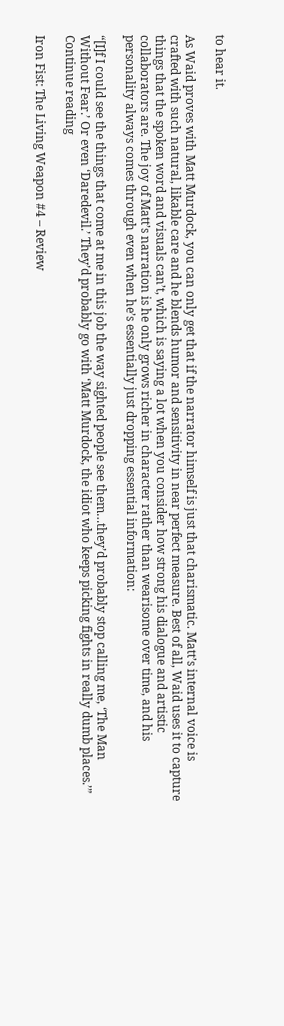to hear it.

As Waid proves with Matt Murdock, you can only get that if the narrator himself is just that charismatic. Matt’s internal voice is crafted with such natural, likable care and he blends humor and sensitivity in near perfect measure. Best of all, Waid uses it to capture things that the spoken word and visuals can’t, which is saying a lot when you consider how strong his dialogue and artistic collaborators are. The joy of Matt’s narration is he only grows richer in character rather than wearisome over time, and his personality always comes through even when he’s essentially just dropping essential information:

“[I]f I could see the things that come at me in this job the way sighted people see them…they’d probably stop calling me, ‘The Man Without Fear.’ Or even ‘Daredevil.’ They’d probably go with ‘Matt Murdock, the idiot who keeps picking fights in really dumb places.’”
Continue reading

Iron Fist: The Living Weapon #4 – Review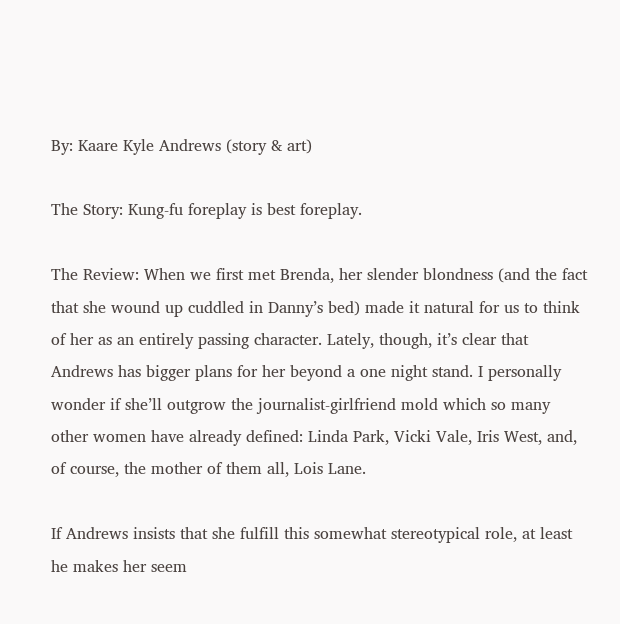By: Kaare Kyle Andrews (story & art)

The Story: Kung-fu foreplay is best foreplay.

The Review: When we first met Brenda, her slender blondness (and the fact that she wound up cuddled in Danny’s bed) made it natural for us to think of her as an entirely passing character. Lately, though, it’s clear that Andrews has bigger plans for her beyond a one night stand. I personally wonder if she’ll outgrow the journalist-girlfriend mold which so many other women have already defined: Linda Park, Vicki Vale, Iris West, and, of course, the mother of them all, Lois Lane.

If Andrews insists that she fulfill this somewhat stereotypical role, at least he makes her seem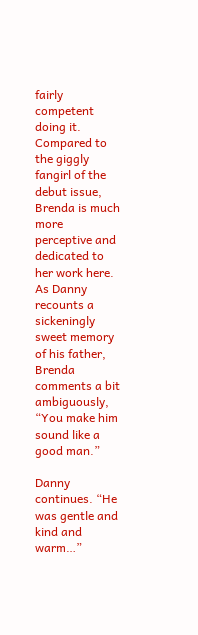fairly competent doing it. Compared to the giggly fangirl of the debut issue, Brenda is much more perceptive and dedicated to her work here. As Danny recounts a sickeningly sweet memory of his father, Brenda comments a bit ambiguously, “You make him sound like a good man.”

Danny continues. “He was gentle and kind and warm…”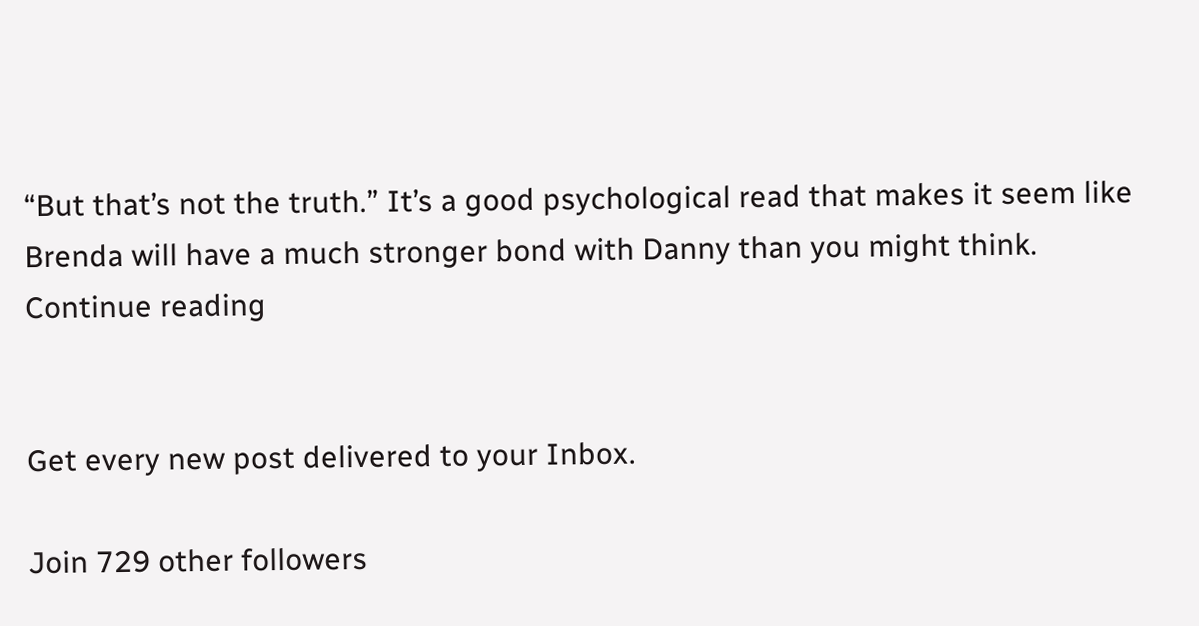“But that’s not the truth.” It’s a good psychological read that makes it seem like Brenda will have a much stronger bond with Danny than you might think.
Continue reading


Get every new post delivered to your Inbox.

Join 729 other followers